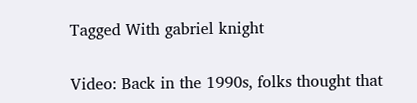Tagged With gabriel knight


Video: Back in the 1990s, folks thought that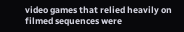video games that relied heavily on filmed sequences were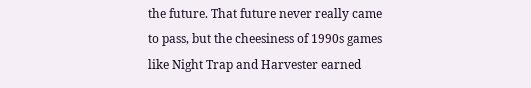the future. That future never really came to pass, but the cheesiness of 1990s games like Night Trap and Harvester earned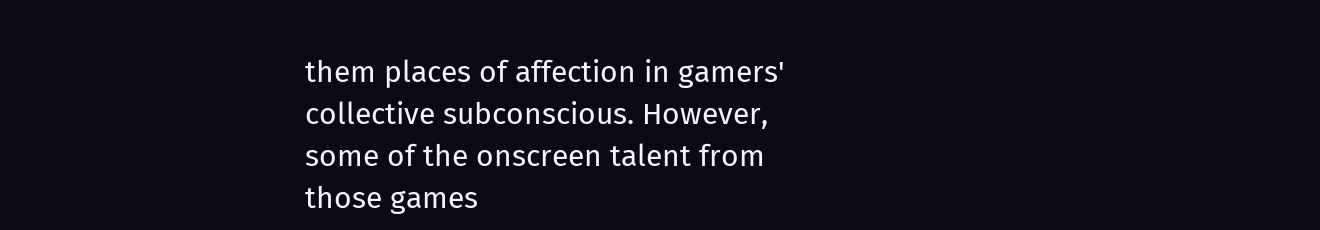them places of affection in gamers' collective subconscious. However, some of the onscreen talent from those games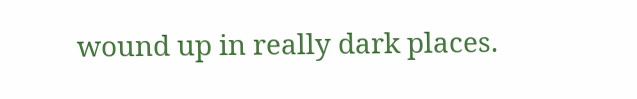wound up in really dark places.